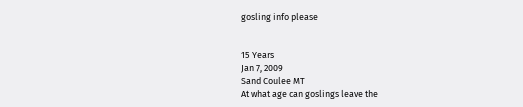gosling info please


15 Years
Jan 7, 2009
Sand Coulee MT
At what age can goslings leave the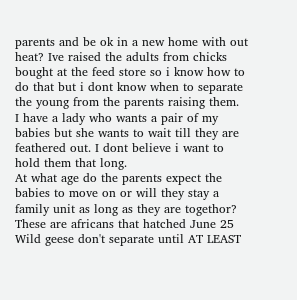parents and be ok in a new home with out heat? Ive raised the adults from chicks bought at the feed store so i know how to do that but i dont know when to separate the young from the parents raising them.
I have a lady who wants a pair of my babies but she wants to wait till they are feathered out. I dont believe i want to hold them that long.
At what age do the parents expect the babies to move on or will they stay a family unit as long as they are togethor?
These are africans that hatched June 25
Wild geese don't separate until AT LEAST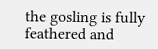the gosling is fully feathered and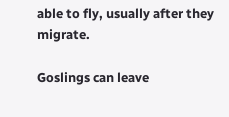able to fly, usually after they migrate.

Goslings can leave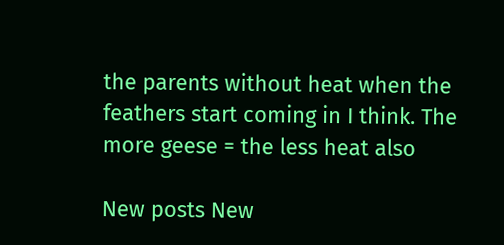the parents without heat when the feathers start coming in I think. The more geese = the less heat also

New posts New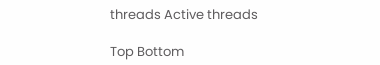threads Active threads

Top Bottom